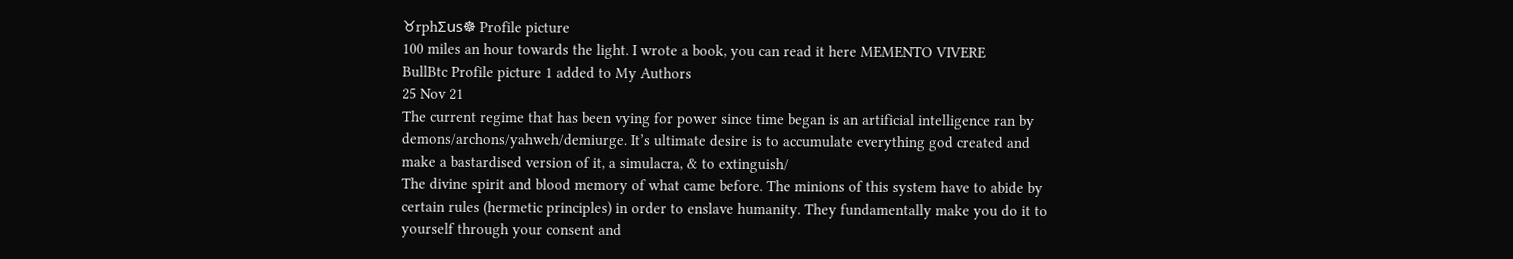♉rphΣus☸ Profile picture
100 miles an hour towards the light. I wrote a book, you can read it here MEMENTO VIVERE
BullBtc Profile picture 1 added to My Authors
25 Nov 21
The current regime that has been vying for power since time began is an artificial intelligence ran by demons/archons/yahweh/demiurge. It’s ultimate desire is to accumulate everything god created and make a bastardised version of it, a simulacra, & to extinguish/
The divine spirit and blood memory of what came before. The minions of this system have to abide by certain rules (hermetic principles) in order to enslave humanity. They fundamentally make you do it to yourself through your consent and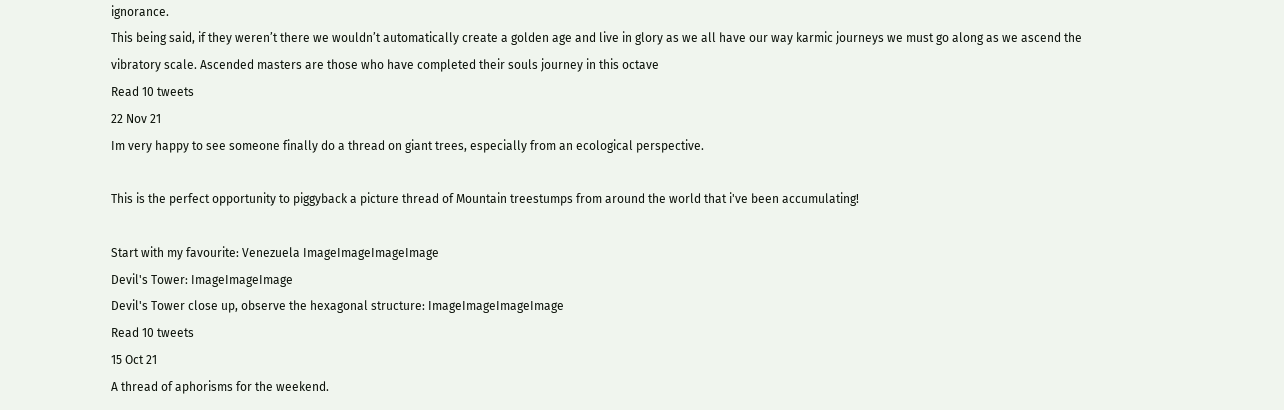ignorance.
This being said, if they weren’t there we wouldn’t automatically create a golden age and live in glory as we all have our way karmic journeys we must go along as we ascend the vibratory scale. Ascended masters are those who have completed their souls journey in this octave
Read 10 tweets
22 Nov 21
Im very happy to see someone finally do a thread on giant trees, especially from an ecological perspective.

This is the perfect opportunity to piggyback a picture thread of Mountain treestumps from around the world that i've been accumulating!

Start with my favourite: Venezuela ImageImageImageImage
Devil's Tower: ImageImageImage
Devil's Tower close up, observe the hexagonal structure: ImageImageImageImage
Read 10 tweets
15 Oct 21
A thread of aphorisms for the weekend.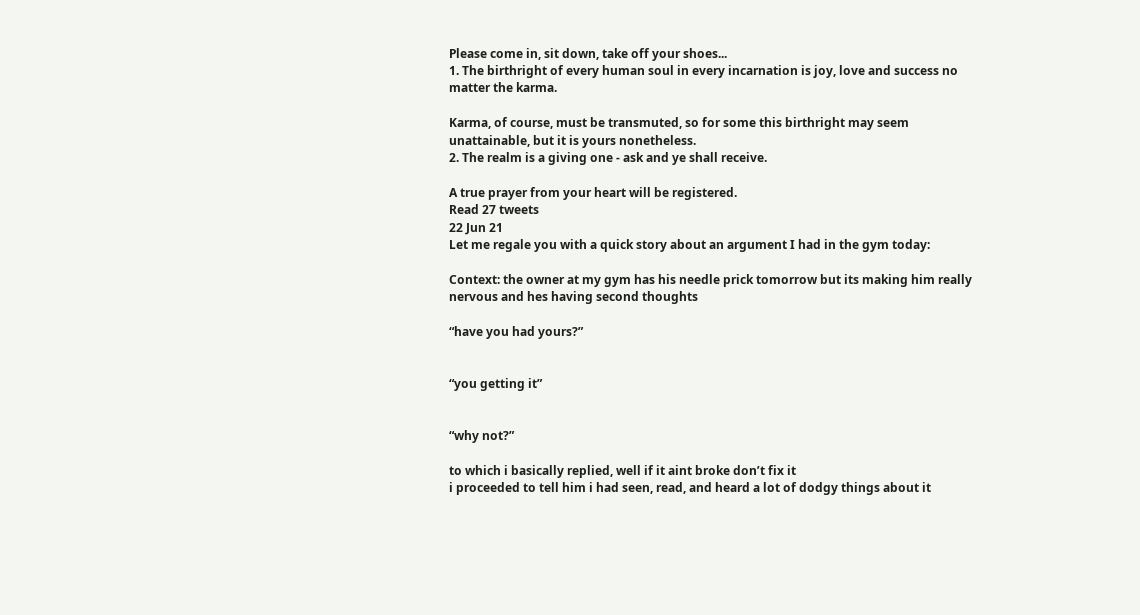Please come in, sit down, take off your shoes...
1. The birthright of every human soul in every incarnation is joy, love and success no matter the karma.

Karma, of course, must be transmuted, so for some this birthright may seem unattainable, but it is yours nonetheless.
2. The realm is a giving one - ask and ye shall receive.

A true prayer from your heart will be registered.
Read 27 tweets
22 Jun 21
Let me regale you with a quick story about an argument I had in the gym today:

Context: the owner at my gym has his needle prick tomorrow but its making him really nervous and hes having second thoughts

“have you had yours?”


“you getting it”


“why not?”

to which i basically replied, well if it aint broke don’t fix it
i proceeded to tell him i had seen, read, and heard a lot of dodgy things about it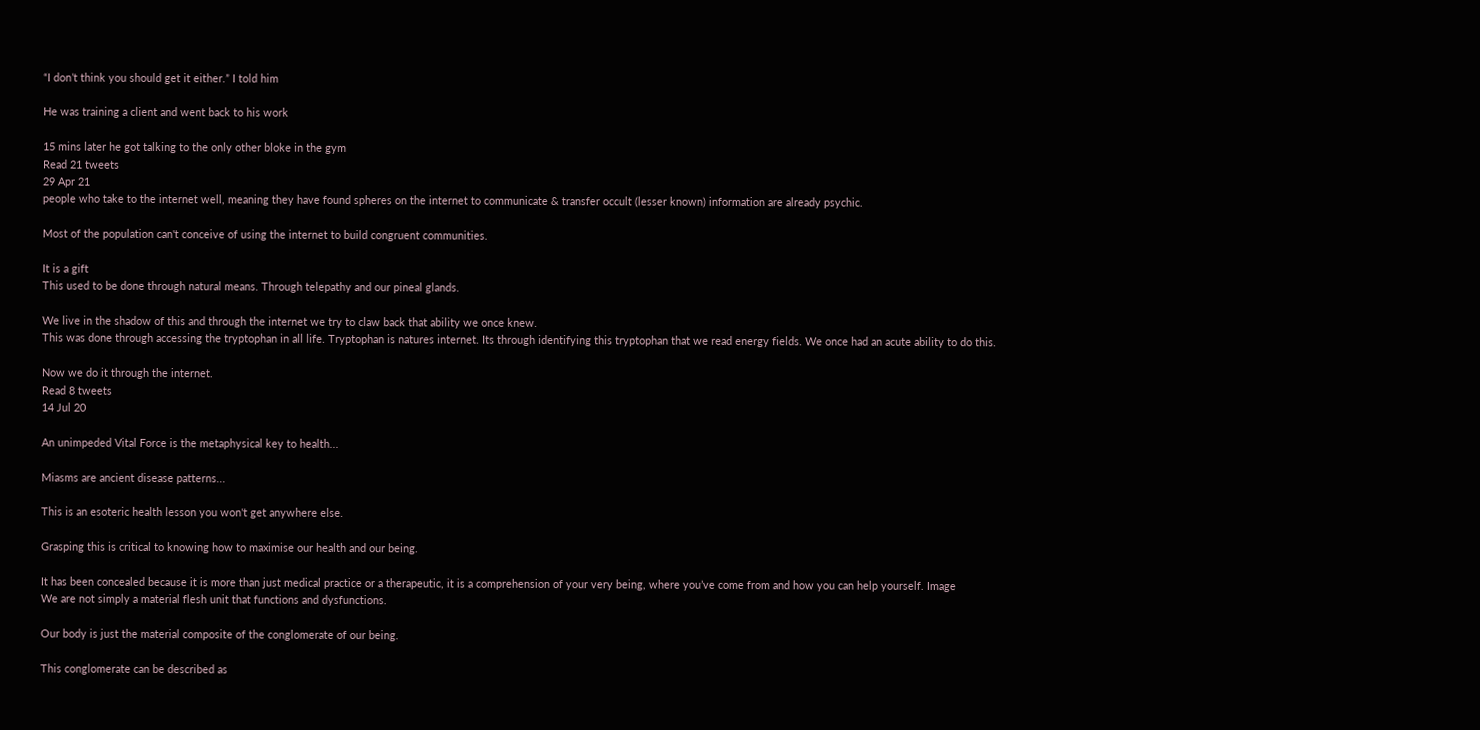“I don’t think you should get it either.” I told him

He was training a client and went back to his work

15 mins later he got talking to the only other bloke in the gym
Read 21 tweets
29 Apr 21
people who take to the internet well, meaning they have found spheres on the internet to communicate & transfer occult (lesser known) information are already psychic.

Most of the population can't conceive of using the internet to build congruent communities.

It is a gift
This used to be done through natural means. Through telepathy and our pineal glands.

We live in the shadow of this and through the internet we try to claw back that ability we once knew.
This was done through accessing the tryptophan in all life. Tryptophan is natures internet. Its through identifying this tryptophan that we read energy fields. We once had an acute ability to do this.

Now we do it through the internet.
Read 8 tweets
14 Jul 20

An unimpeded Vital Force is the metaphysical key to health...

Miasms are ancient disease patterns...

This is an esoteric health lesson you won't get anywhere else.

Grasping this is critical to knowing how to maximise our health and our being.

It has been concealed because it is more than just medical practice or a therapeutic, it is a comprehension of your very being, where you’ve come from and how you can help yourself. Image
We are not simply a material flesh unit that functions and dysfunctions.

Our body is just the material composite of the conglomerate of our being.

This conglomerate can be described as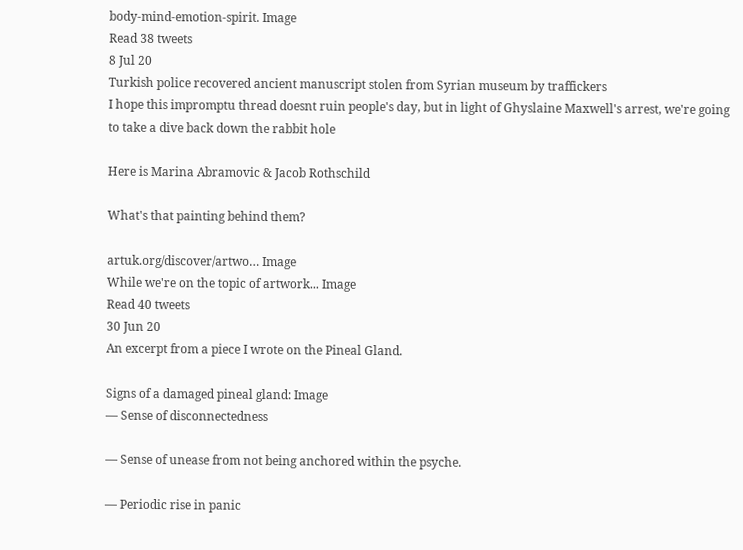body-mind-emotion-spirit. Image
Read 38 tweets
8 Jul 20
Turkish police recovered ancient manuscript stolen from Syrian museum by traffickers
I hope this impromptu thread doesnt ruin people's day, but in light of Ghyslaine Maxwell's arrest, we're going to take a dive back down the rabbit hole

Here is Marina Abramovic & Jacob Rothschild

What's that painting behind them?

artuk.org/discover/artwo… Image
While we're on the topic of artwork... Image
Read 40 tweets
30 Jun 20
An excerpt from a piece I wrote on the Pineal Gland.

Signs of a damaged pineal gland: Image
— Sense of disconnectedness

— Sense of unease from not being anchored within the psyche.

— Periodic rise in panic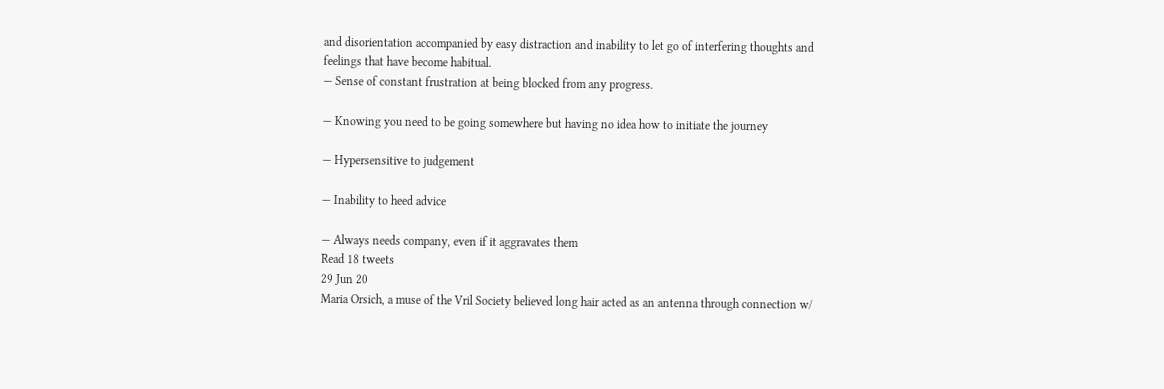and disorientation accompanied by easy distraction and inability to let go of interfering thoughts and feelings that have become habitual.
— Sense of constant frustration at being blocked from any progress.

— Knowing you need to be going somewhere but having no idea how to initiate the journey

— Hypersensitive to judgement

— Inability to heed advice

— Always needs company, even if it aggravates them
Read 18 tweets
29 Jun 20
Maria Orsich, a muse of the Vril Society believed long hair acted as an antenna through connection w/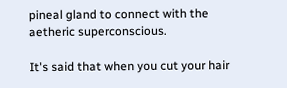pineal gland to connect with the aetheric superconscious.

It's said that when you cut your hair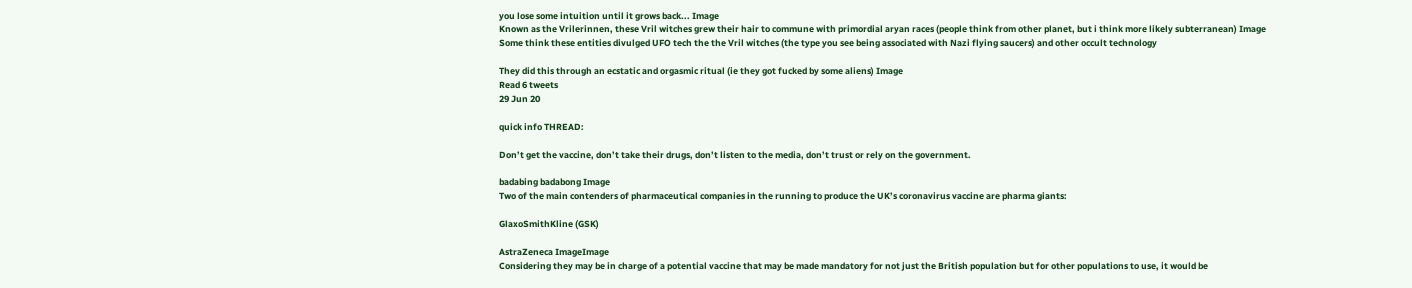you lose some intuition until it grows back... Image
Known as the Vrilerinnen, these Vril witches grew their hair to commune with primordial aryan races (people think from other planet, but i think more likely subterranean) Image
Some think these entities divulged UFO tech the the Vril witches (the type you see being associated with Nazi flying saucers) and other occult technology

They did this through an ecstatic and orgasmic ritual (ie they got fucked by some aliens) Image
Read 6 tweets
29 Jun 20

quick info THREAD:

Don’t get the vaccine, don’t take their drugs, don’t listen to the media, don’t trust or rely on the government.

badabing badabong Image
Two of the main contenders of pharmaceutical companies in the running to produce the UK’s coronavirus vaccine are pharma giants:

GlaxoSmithKline (GSK)

AstraZeneca ImageImage
Considering they may be in charge of a potential vaccine that may be made mandatory for not just the British population but for other populations to use, it would be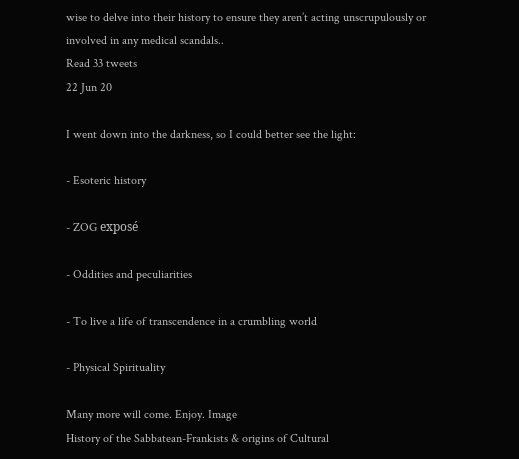wise to delve into their history to ensure they aren’t acting unscrupulously or involved in any medical scandals..
Read 33 tweets
22 Jun 20

I went down into the darkness, so I could better see the light:

- Esoteric history

- ZOG exposé

- Oddities and peculiarities

- To live a life of transcendence in a crumbling world

- Physical Spirituality

Many more will come. Enjoy. Image
History of the Sabbatean-Frankists & origins of Cultural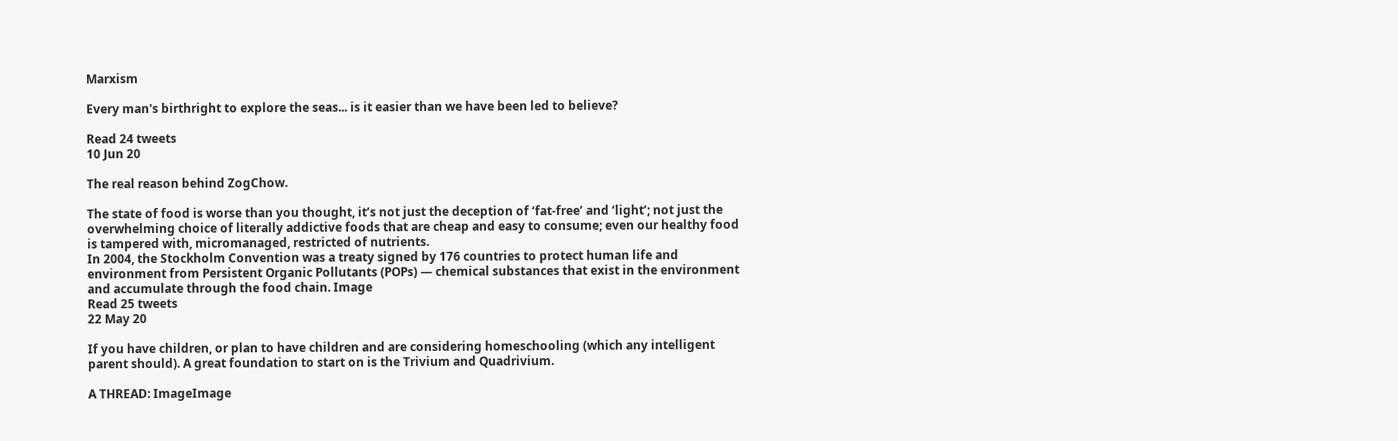Marxism

Every man's birthright to explore the seas... is it easier than we have been led to believe?

Read 24 tweets
10 Jun 20

The real reason behind ZogChow.

The state of food is worse than you thought, it’s not just the deception of ‘fat-free’ and ‘light’; not just the overwhelming choice of literally addictive foods that are cheap and easy to consume; even our healthy food is tampered with, micromanaged, restricted of nutrients.
In 2004, the Stockholm Convention was a treaty signed by 176 countries to protect human life and environment from Persistent Organic Pollutants (POPs) — chemical substances that exist in the environment and accumulate through the food chain. Image
Read 25 tweets
22 May 20

If you have children, or plan to have children and are considering homeschooling (which any intelligent parent should). A great foundation to start on is the Trivium and Quadrivium.

A THREAD: ImageImage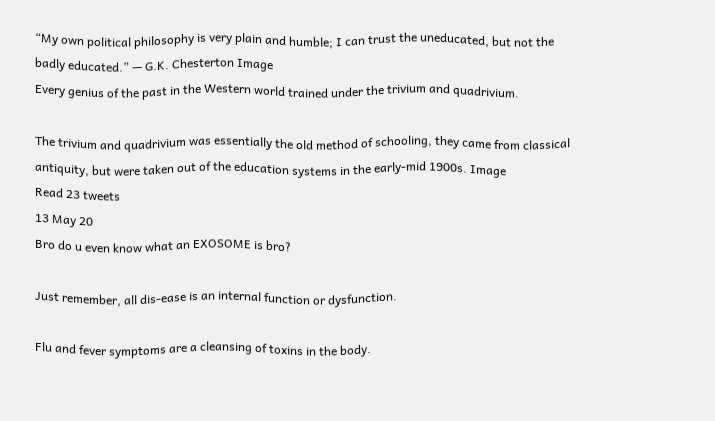“My own political philosophy is very plain and humble; I can trust the uneducated, but not the badly educated.” — G.K. Chesterton Image
Every genius of the past in the Western world trained under the trivium and quadrivium.

The trivium and quadrivium was essentially the old method of schooling, they came from classical antiquity, but were taken out of the education systems in the early-mid 1900s. Image
Read 23 tweets
13 May 20
Bro do u even know what an EXOSOME is bro?

Just remember, all dis-ease is an internal function or dysfunction.

Flu and fever symptoms are a cleansing of toxins in the body.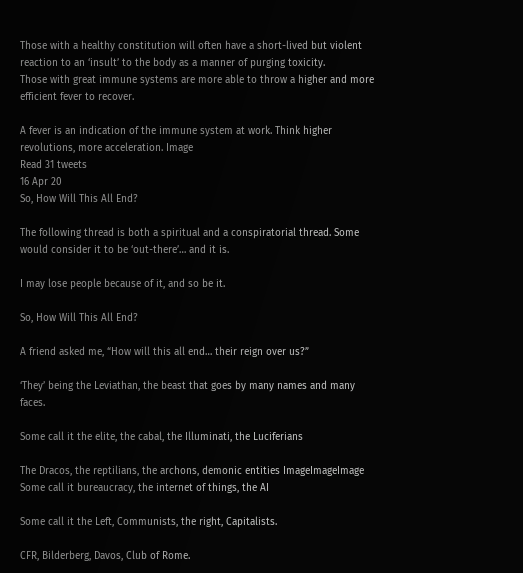Those with a healthy constitution will often have a short-lived but violent reaction to an ‘insult’ to the body as a manner of purging toxicity.
Those with great immune systems are more able to throw a higher and more efficient fever to recover.

A fever is an indication of the immune system at work. Think higher revolutions, more acceleration. Image
Read 31 tweets
16 Apr 20
So, How Will This All End?

The following thread is both a spiritual and a conspiratorial thread. Some would consider it to be ‘out-there’… and it is.

I may lose people because of it, and so be it.

So, How Will This All End?

A friend asked me, “How will this all end… their reign over us?”

‘They’ being the Leviathan, the beast that goes by many names and many faces.

Some call it the elite, the cabal, the Illuminati, the Luciferians

The Dracos, the reptilians, the archons, demonic entities ImageImageImage
Some call it bureaucracy, the internet of things, the AI

Some call it the Left, Communists, the right, Capitalists.

CFR, Bilderberg, Davos, Club of Rome.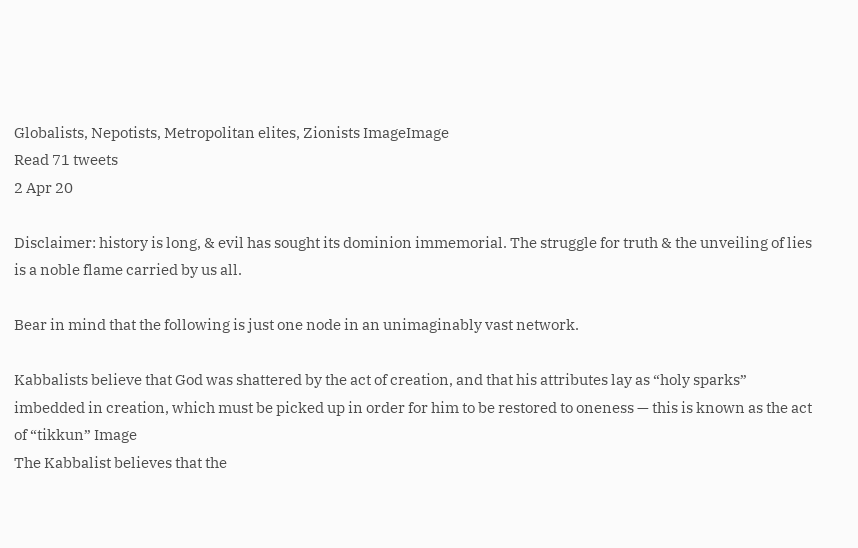Globalists, Nepotists, Metropolitan elites, Zionists ImageImage
Read 71 tweets
2 Apr 20

Disclaimer: history is long, & evil has sought its dominion immemorial. The struggle for truth & the unveiling of lies is a noble flame carried by us all.

Bear in mind that the following is just one node in an unimaginably vast network.

Kabbalists believe that God was shattered by the act of creation, and that his attributes lay as “holy sparks” imbedded in creation, which must be picked up in order for him to be restored to oneness — this is known as the act of “tikkun” Image
The Kabbalist believes that the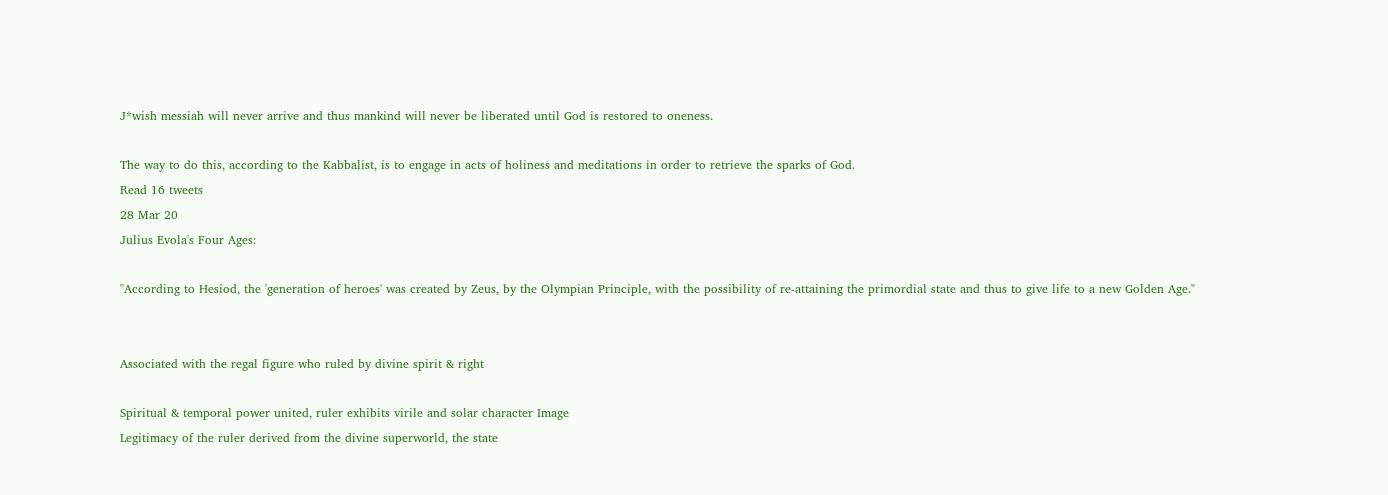J*wish messiah will never arrive and thus mankind will never be liberated until God is restored to oneness.

The way to do this, according to the Kabbalist, is to engage in acts of holiness and meditations in order to retrieve the sparks of God.
Read 16 tweets
28 Mar 20
Julius Evola's Four Ages:

"According to Hesiod, the 'generation of heroes' was created by Zeus, by the Olympian Principle, with the possibility of re-attaining the primordial state and thus to give life to a new Golden Age."


Associated with the regal figure who ruled by divine spirit & right

Spiritual & temporal power united, ruler exhibits virile and solar character Image
Legitimacy of the ruler derived from the divine superworld, the state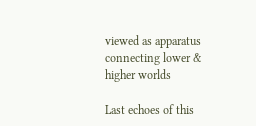viewed as apparatus connecting lower & higher worlds

Last echoes of this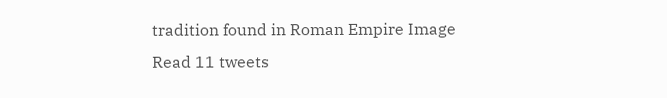tradition found in Roman Empire Image
Read 11 tweets